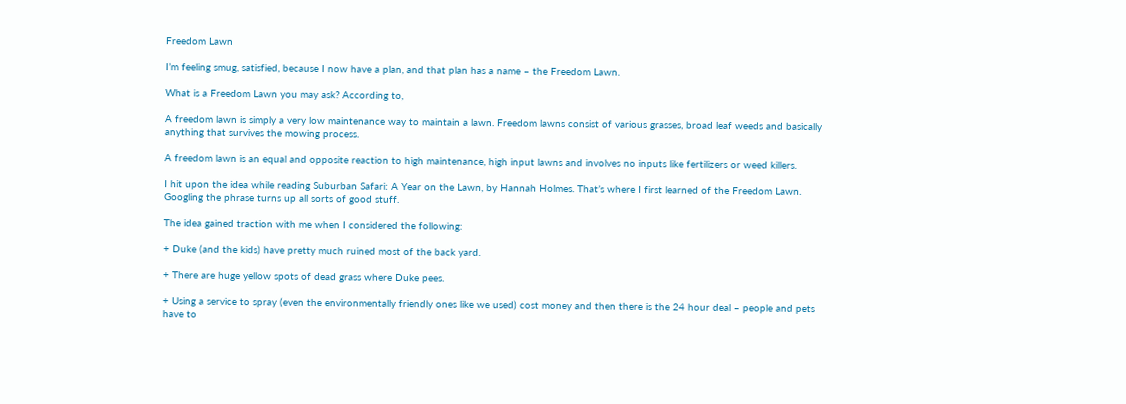Freedom Lawn

I’m feeling smug, satisfied, because I now have a plan, and that plan has a name – the Freedom Lawn.

What is a Freedom Lawn you may ask? According to,

A freedom lawn is simply a very low maintenance way to maintain a lawn. Freedom lawns consist of various grasses, broad leaf weeds and basically anything that survives the mowing process.

A freedom lawn is an equal and opposite reaction to high maintenance, high input lawns and involves no inputs like fertilizers or weed killers.

I hit upon the idea while reading Suburban Safari: A Year on the Lawn, by Hannah Holmes. That’s where I first learned of the Freedom Lawn. Googling the phrase turns up all sorts of good stuff.

The idea gained traction with me when I considered the following:

+ Duke (and the kids) have pretty much ruined most of the back yard.

+ There are huge yellow spots of dead grass where Duke pees.

+ Using a service to spray (even the environmentally friendly ones like we used) cost money and then there is the 24 hour deal – people and pets have to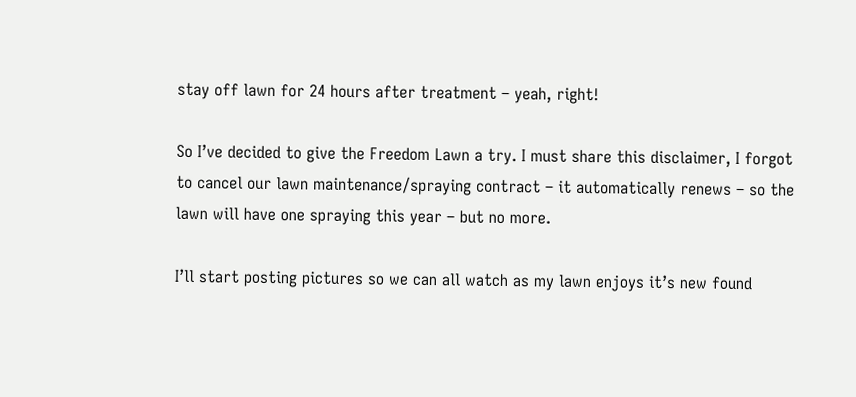stay off lawn for 24 hours after treatment – yeah, right!

So I’ve decided to give the Freedom Lawn a try. I must share this disclaimer, I forgot to cancel our lawn maintenance/spraying contract – it automatically renews – so the lawn will have one spraying this year – but no more.

I’ll start posting pictures so we can all watch as my lawn enjoys it’s new found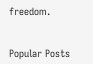freedom.


Popular Posts